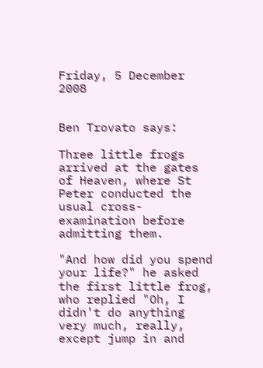Friday, 5 December 2008


Ben Trovato says:

Three little frogs arrived at the gates of Heaven, where St Peter conducted the usual cross-examination before admitting them.

"And how did you spend your life?" he asked the first little frog, who replied "Oh, I didn't do anything very much, really, except jump in and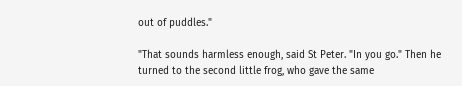out of puddles."

"That sounds harmless enough, said St Peter. "In you go." Then he turned to the second little frog, who gave the same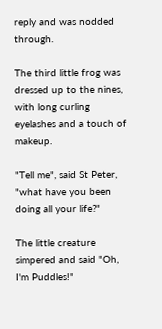reply and was nodded through.

The third little frog was dressed up to the nines, with long curling eyelashes and a touch of makeup.

"Tell me", said St Peter, "what have you been doing all your life?"

The little creature simpered and said "Oh, I'm Puddles!"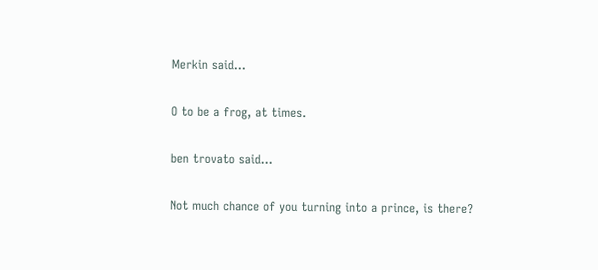Merkin said...

O to be a frog, at times.

ben trovato said...

Not much chance of you turning into a prince, is there?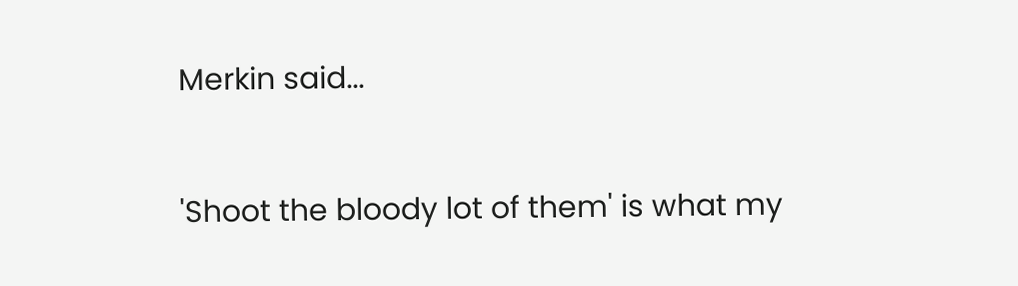Merkin said...


'Shoot the bloody lot of them' is what my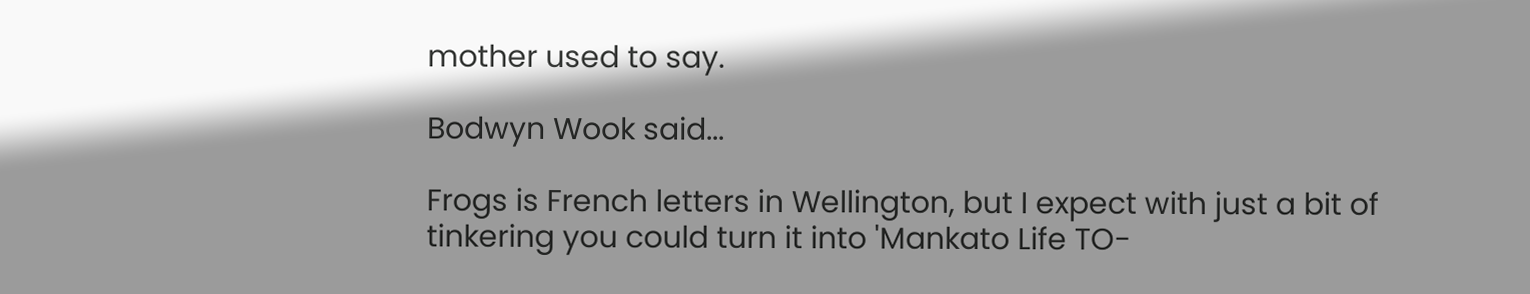mother used to say.

Bodwyn Wook said...

Frogs is French letters in Wellington, but I expect with just a bit of tinkering you could turn it into 'Mankato Life TO-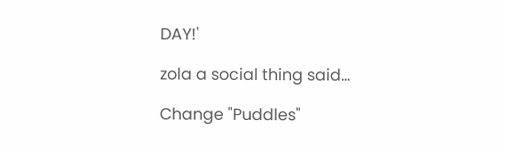DAY!'

zola a social thing said...

Change "Puddles"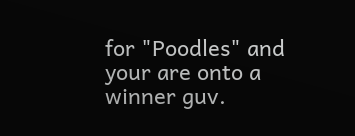for "Poodles" and your are onto a winner guv.